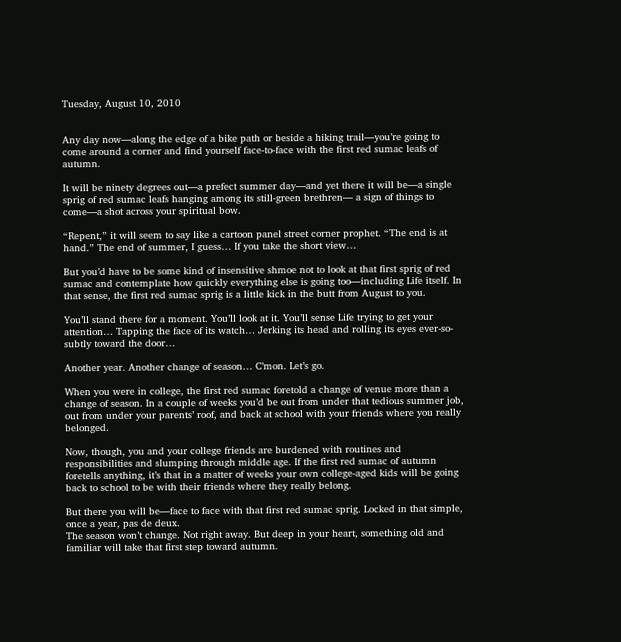Tuesday, August 10, 2010


Any day now—along the edge of a bike path or beside a hiking trail—you’re going to come around a corner and find yourself face-to-face with the first red sumac leafs of autumn.

It will be ninety degrees out—a prefect summer day—and yet there it will be—a single sprig of red sumac leafs hanging among its still-green brethren— a sign of things to come—a shot across your spiritual bow.

“Repent,” it will seem to say like a cartoon panel street corner prophet. “The end is at hand.” The end of summer, I guess… If you take the short view…

But you’d have to be some kind of insensitive shmoe not to look at that first sprig of red sumac and contemplate how quickly everything else is going too—including Life itself. In that sense, the first red sumac sprig is a little kick in the butt from August to you.

You’ll stand there for a moment. You’ll look at it. You’ll sense Life trying to get your attention… Tapping the face of its watch… Jerking its head and rolling its eyes ever-so-subtly toward the door…

Another year. Another change of season… C’mon. Let’s go.

When you were in college, the first red sumac foretold a change of venue more than a change of season. In a couple of weeks you’d be out from under that tedious summer job, out from under your parents’ roof, and back at school with your friends where you really belonged.

Now, though, you and your college friends are burdened with routines and responsibilities and slumping through middle age. If the first red sumac of autumn foretells anything, it’s that in a matter of weeks your own college-aged kids will be going back to school to be with their friends where they really belong.

But there you will be—face to face with that first red sumac sprig. Locked in that simple, once a year, pas de deux.
The season won’t change. Not right away. But deep in your heart, something old and familiar will take that first step toward autumn.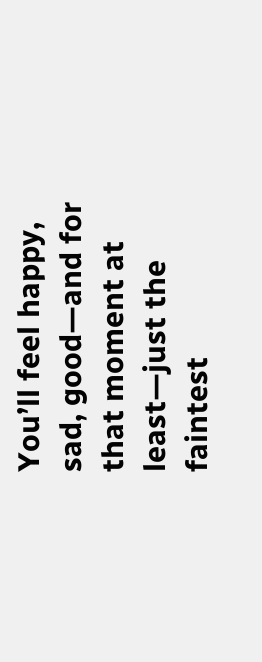You’ll feel happy, sad, good—and for that moment at least—just the faintest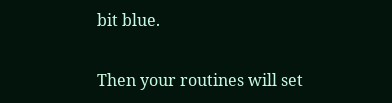bit blue.

Then your routines will set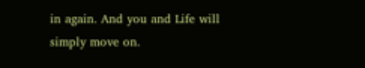in again. And you and Life will simply move on.